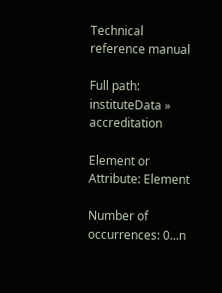Technical reference manual

Full path: instituteData » accreditation

Element or Attribute: Element

Number of occurrences: 0...n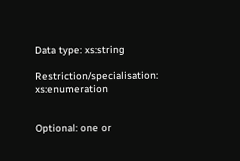Data type: xs:string

Restriction/specialisation: xs:enumeration


Optional: one or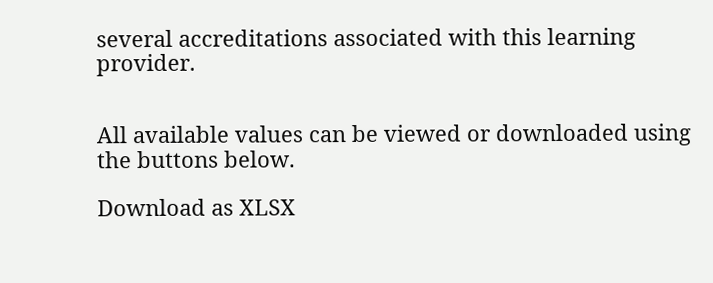several accreditations associated with this learning provider.


All available values can be viewed or downloaded using the buttons below.

Download as XLSX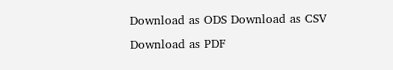Download as ODS Download as CSV Download as PDF